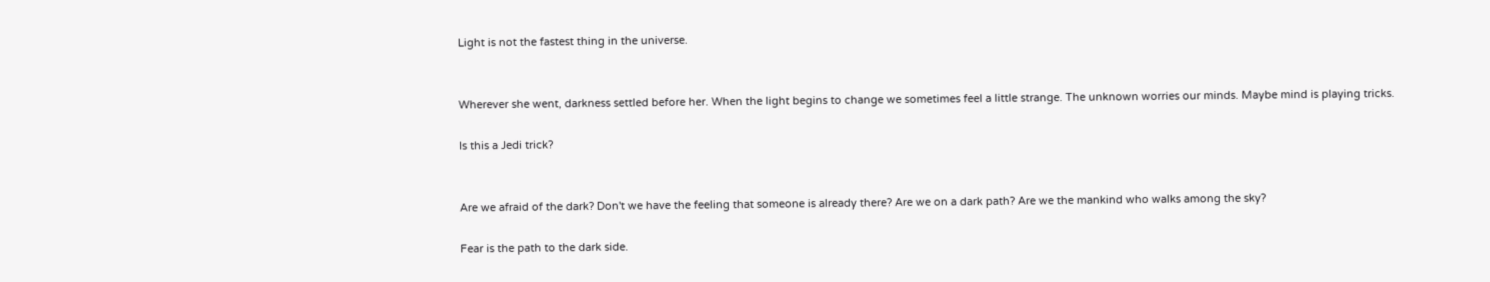Light is not the fastest thing in the universe.


Wherever she went, darkness settled before her. When the light begins to change we sometimes feel a little strange. The unknown worries our minds. Maybe mind is playing tricks.

Is this a Jedi trick?


Are we afraid of the dark? Don't we have the feeling that someone is already there? Are we on a dark path? Are we the mankind who walks among the sky?

Fear is the path to the dark side.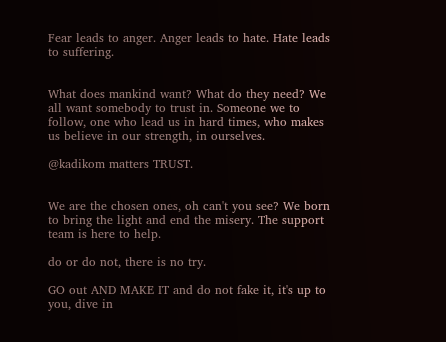Fear leads to anger. Anger leads to hate. Hate leads to suffering.


What does mankind want? What do they need? We all want somebody to trust in. Someone we to follow, one who lead us in hard times, who makes us believe in our strength, in ourselves.

@kadikom matters TRUST.


We are the chosen ones, oh can't you see? We born to bring the light and end the misery. The support team is here to help.

do or do not, there is no try.

GO out AND MAKE IT and do not fake it, it's up to you, dive in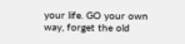your life. GO your own way, forget the old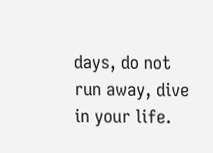days, do not run away, dive in your life.